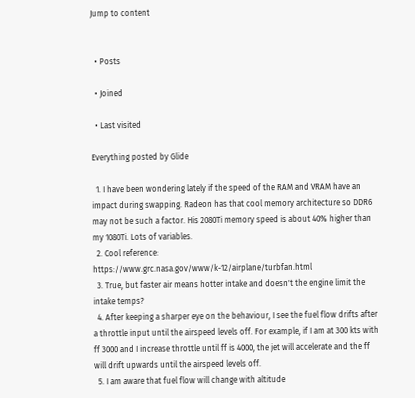Jump to content


  • Posts

  • Joined

  • Last visited

Everything posted by Glide

  1. I have been wondering lately if the speed of the RAM and VRAM have an impact during swapping. Radeon has that cool memory architecture so DDR6 may not be such a factor. His 2080Ti memory speed is about 40% higher than my 1080Ti. Lots of variables.
  2. Cool reference: https://www.grc.nasa.gov/www/k-12/airplane/turbfan.html
  3. True, but faster air means hotter intake and doesn't the engine limit the intake temps?
  4. After keeping a sharper eye on the behaviour, I see the fuel flow drifts after a throttle input until the airspeed levels off. For example, if I am at 300 kts with ff 3000 and I increase throttle until ff is 4000, the jet will accelerate and the ff will drift upwards until the airspeed levels off.
  5. I am aware that fuel flow will change with altitude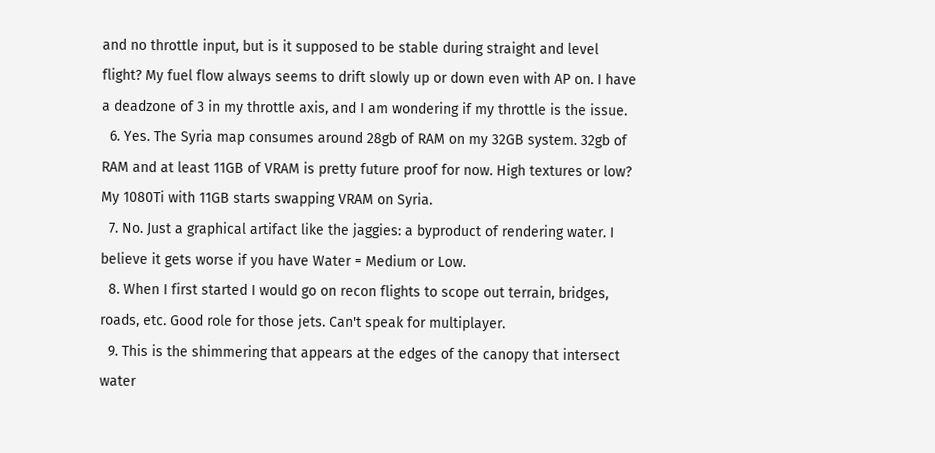and no throttle input, but is it supposed to be stable during straight and level flight? My fuel flow always seems to drift slowly up or down even with AP on. I have a deadzone of 3 in my throttle axis, and I am wondering if my throttle is the issue.
  6. Yes. The Syria map consumes around 28gb of RAM on my 32GB system. 32gb of RAM and at least 11GB of VRAM is pretty future proof for now. High textures or low? My 1080Ti with 11GB starts swapping VRAM on Syria.
  7. No. Just a graphical artifact like the jaggies: a byproduct of rendering water. I believe it gets worse if you have Water = Medium or Low.
  8. When I first started I would go on recon flights to scope out terrain, bridges, roads, etc. Good role for those jets. Can't speak for multiplayer.
  9. This is the shimmering that appears at the edges of the canopy that intersect water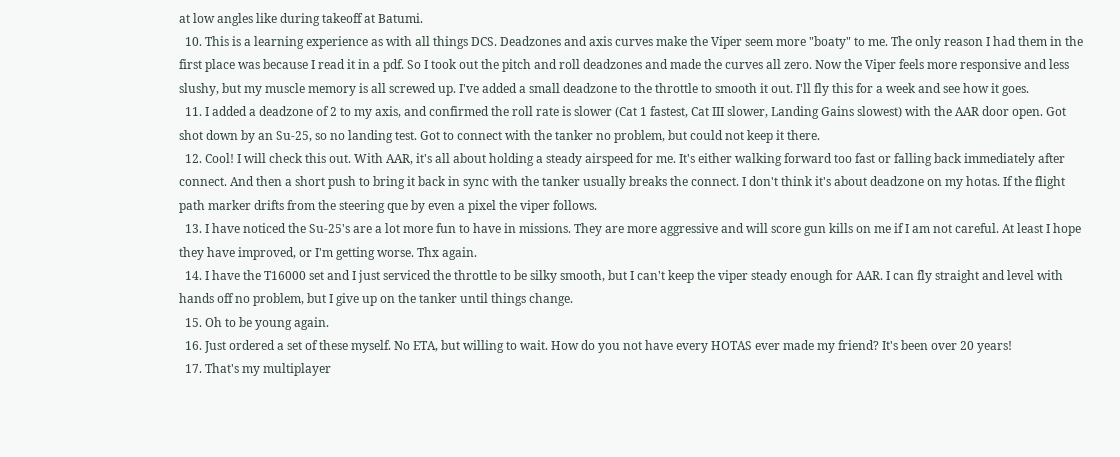at low angles like during takeoff at Batumi.
  10. This is a learning experience as with all things DCS. Deadzones and axis curves make the Viper seem more "boaty" to me. The only reason I had them in the first place was because I read it in a pdf. So I took out the pitch and roll deadzones and made the curves all zero. Now the Viper feels more responsive and less slushy, but my muscle memory is all screwed up. I've added a small deadzone to the throttle to smooth it out. I'll fly this for a week and see how it goes.
  11. I added a deadzone of 2 to my axis, and confirmed the roll rate is slower (Cat 1 fastest, Cat III slower, Landing Gains slowest) with the AAR door open. Got shot down by an Su-25, so no landing test. Got to connect with the tanker no problem, but could not keep it there.
  12. Cool! I will check this out. With AAR, it's all about holding a steady airspeed for me. It's either walking forward too fast or falling back immediately after connect. And then a short push to bring it back in sync with the tanker usually breaks the connect. I don't think it's about deadzone on my hotas. If the flight path marker drifts from the steering que by even a pixel the viper follows.
  13. I have noticed the Su-25's are a lot more fun to have in missions. They are more aggressive and will score gun kills on me if I am not careful. At least I hope they have improved, or I'm getting worse. Thx again.
  14. I have the T16000 set and I just serviced the throttle to be silky smooth, but I can't keep the viper steady enough for AAR. I can fly straight and level with hands off no problem, but I give up on the tanker until things change.
  15. Oh to be young again.
  16. Just ordered a set of these myself. No ETA, but willing to wait. How do you not have every HOTAS ever made my friend? It's been over 20 years!
  17. That's my multiplayer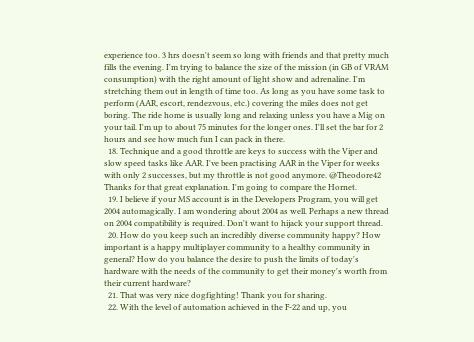experience too. 3 hrs doesn't seem so long with friends and that pretty much fills the evening. I'm trying to balance the size of the mission (in GB of VRAM consumption) with the right amount of light show and adrenaline. I'm stretching them out in length of time too. As long as you have some task to perform (AAR, escort, rendezvous, etc.) covering the miles does not get boring. The ride home is usually long and relaxing unless you have a Mig on your tail. I'm up to about 75 minutes for the longer ones. I'll set the bar for 2 hours and see how much fun I can pack in there.
  18. Technique and a good throttle are keys to success with the Viper and slow speed tasks like AAR. I've been practising AAR in the Viper for weeks with only 2 successes, but my throttle is not good anymore. @Theodore42 Thanks for that great explanation. I'm going to compare the Hornet.
  19. I believe if your MS account is in the Developers Program, you will get 2004 automagically. I am wondering about 2004 as well. Perhaps a new thread on 2004 compatibility is required. Don't want to hijack your support thread.
  20. How do you keep such an incredibly diverse community happy? How important is a happy multiplayer community to a healthy community in general? How do you balance the desire to push the limits of today's hardware with the needs of the community to get their money's worth from their current hardware?
  21. That was very nice dogfighting! Thank you for sharing.
  22. With the level of automation achieved in the F-22 and up, you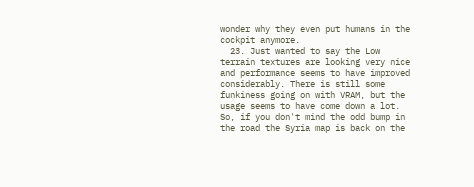wonder why they even put humans in the cockpit anymore.
  23. Just wanted to say the Low terrain textures are looking very nice and performance seems to have improved considerably. There is still some funkiness going on with VRAM, but the usage seems to have come down a lot. So, if you don't mind the odd bump in the road the Syria map is back on the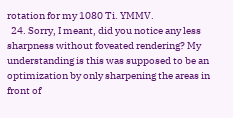rotation for my 1080 Ti. YMMV.
  24. Sorry, I meant, did you notice any less sharpness without foveated rendering? My understanding is this was supposed to be an optimization by only sharpening the areas in front of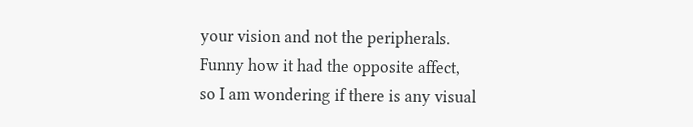your vision and not the peripherals. Funny how it had the opposite affect, so I am wondering if there is any visual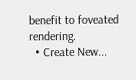benefit to foveated rendering.
  • Create New...